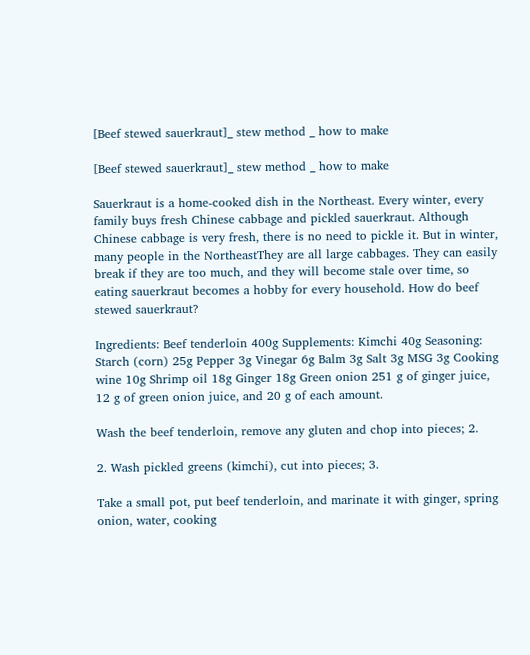[Beef stewed sauerkraut]_ stew method _ how to make

[Beef stewed sauerkraut]_ stew method _ how to make

Sauerkraut is a home-cooked dish in the Northeast. Every winter, every family buys fresh Chinese cabbage and pickled sauerkraut. Although Chinese cabbage is very fresh, there is no need to pickle it. But in winter, many people in the NortheastThey are all large cabbages. They can easily break if they are too much, and they will become stale over time, so eating sauerkraut becomes a hobby for every household. How do beef stewed sauerkraut?

Ingredients: Beef tenderloin 400g Supplements: Kimchi 40g Seasoning: Starch (corn) 25g Pepper 3g Vinegar 6g Balm 3g Salt 3g MSG 3g Cooking wine 10g Shrimp oil 18g Ginger 18g Green onion 251 g of ginger juice, 12 g of green onion juice, and 20 g of each amount.

Wash the beef tenderloin, remove any gluten and chop into pieces; 2.

2. Wash pickled greens (kimchi), cut into pieces; 3.

Take a small pot, put beef tenderloin, and marinate it with ginger, spring onion, water, cooking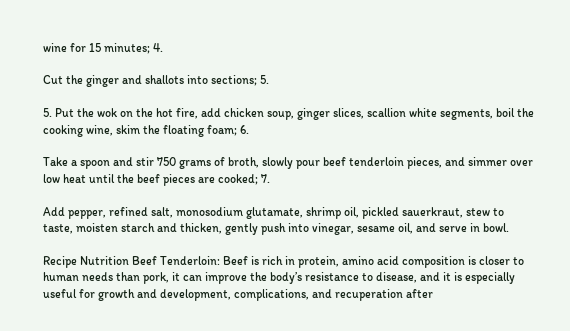wine for 15 minutes; 4.

Cut the ginger and shallots into sections; 5.

5. Put the wok on the hot fire, add chicken soup, ginger slices, scallion white segments, boil the cooking wine, skim the floating foam; 6.

Take a spoon and stir 750 grams of broth, slowly pour beef tenderloin pieces, and simmer over low heat until the beef pieces are cooked; 7.

Add pepper, refined salt, monosodium glutamate, shrimp oil, pickled sauerkraut, stew to taste, moisten starch and thicken, gently push into vinegar, sesame oil, and serve in bowl.

Recipe Nutrition Beef Tenderloin: Beef is rich in protein, amino acid composition is closer to human needs than pork, it can improve the body’s resistance to disease, and it is especially useful for growth and development, complications, and recuperation after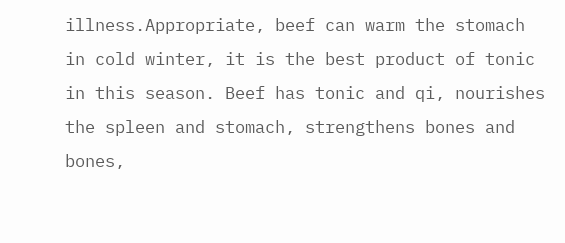illness.Appropriate, beef can warm the stomach in cold winter, it is the best product of tonic in this season. Beef has tonic and qi, nourishes the spleen and stomach, strengthens bones and bones,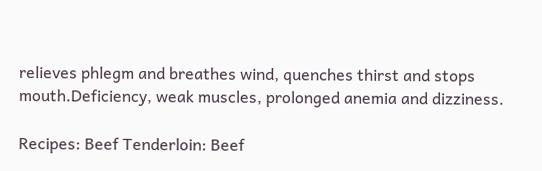relieves phlegm and breathes wind, quenches thirst and stops mouth.Deficiency, weak muscles, prolonged anemia and dizziness.

Recipes: Beef Tenderloin: Beef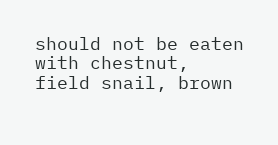should not be eaten with chestnut, field snail, brown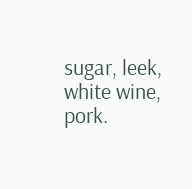sugar, leek, white wine, pork.